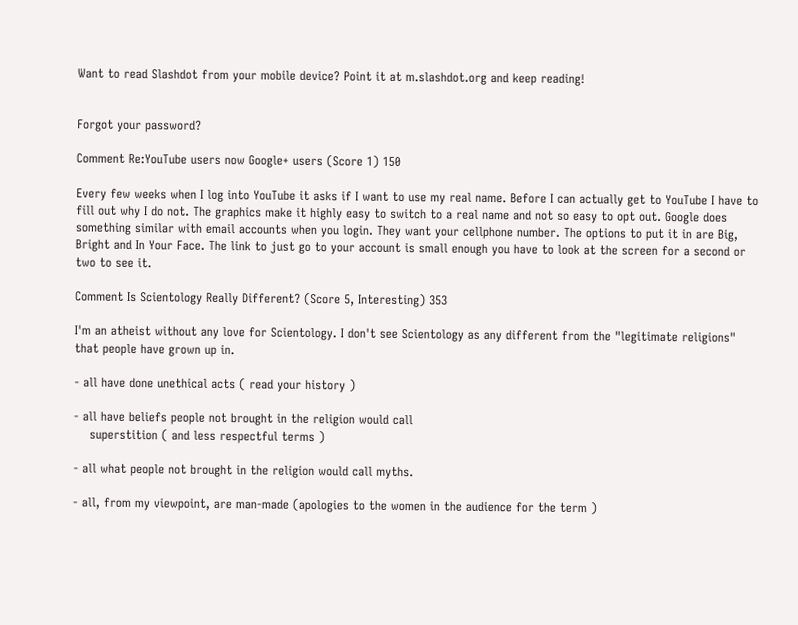Want to read Slashdot from your mobile device? Point it at m.slashdot.org and keep reading!


Forgot your password?

Comment Re:YouTube users now Google+ users (Score 1) 150

Every few weeks when I log into YouTube it asks if I want to use my real name. Before I can actually get to YouTube I have to fill out why I do not. The graphics make it highly easy to switch to a real name and not so easy to opt out. Google does something similar with email accounts when you login. They want your cellphone number. The options to put it in are Big, Bright and In Your Face. The link to just go to your account is small enough you have to look at the screen for a second or two to see it.

Comment Is Scientology Really Different? (Score 5, Interesting) 353

I'm an atheist without any love for Scientology. I don't see Scientology as any different from the "legitimate religions" that people have grown up in.

- all have done unethical acts ( read your history )

- all have beliefs people not brought in the religion would call
    superstition ( and less respectful terms )

- all what people not brought in the religion would call myths.

- all, from my viewpoint, are man-made (apologies to the women in the audience for the term )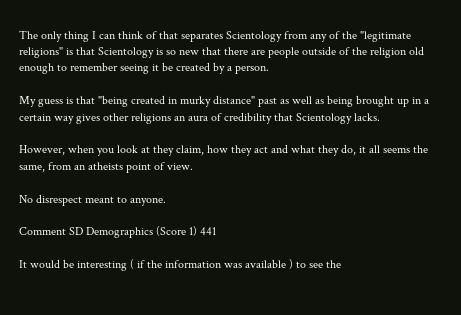The only thing I can think of that separates Scientology from any of the "legitimate religions" is that Scientology is so new that there are people outside of the religion old enough to remember seeing it be created by a person.

My guess is that "being created in murky distance" past as well as being brought up in a certain way gives other religions an aura of credibility that Scientology lacks.

However, when you look at they claim, how they act and what they do, it all seems the same, from an atheists point of view.

No disrespect meant to anyone.

Comment SD Demographics (Score 1) 441

It would be interesting ( if the information was available ) to see the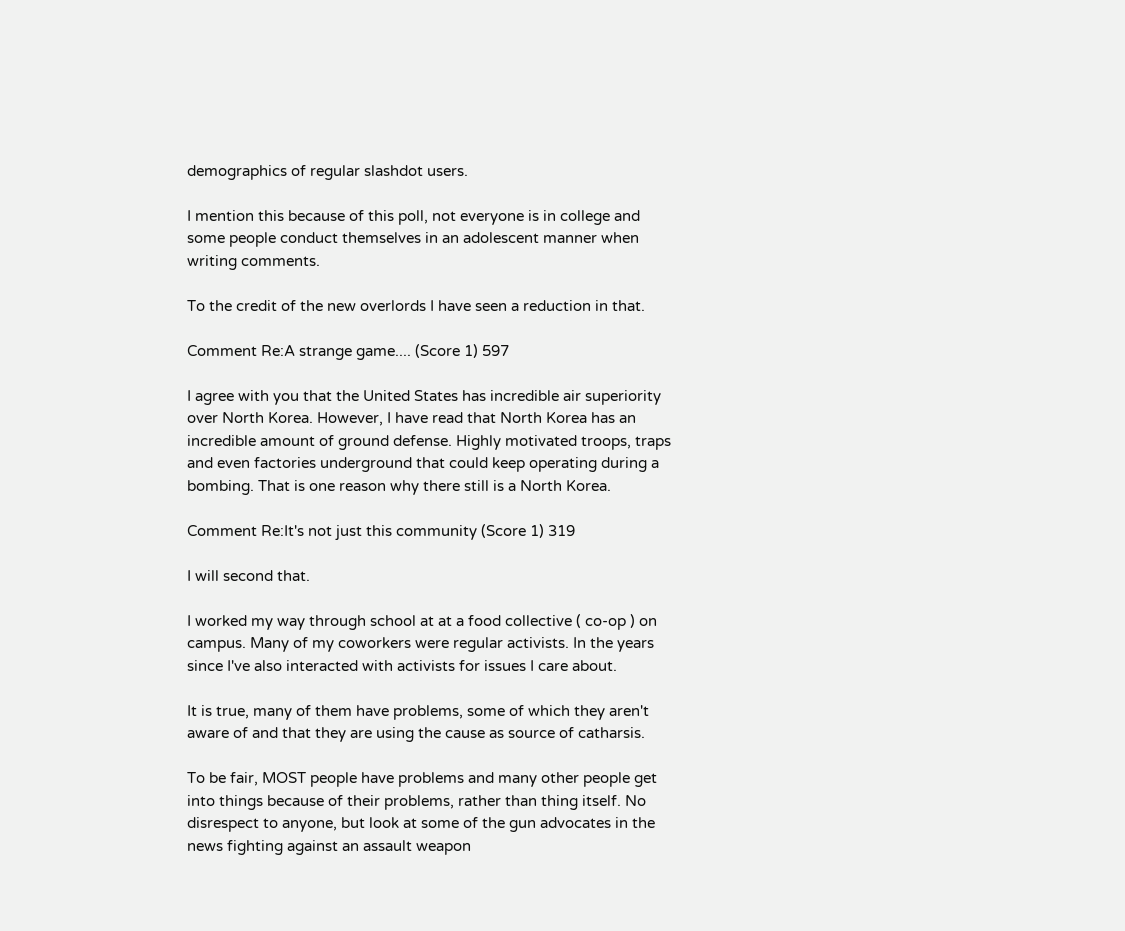demographics of regular slashdot users.

I mention this because of this poll, not everyone is in college and some people conduct themselves in an adolescent manner when writing comments.

To the credit of the new overlords I have seen a reduction in that.

Comment Re:A strange game.... (Score 1) 597

I agree with you that the United States has incredible air superiority over North Korea. However, I have read that North Korea has an incredible amount of ground defense. Highly motivated troops, traps and even factories underground that could keep operating during a bombing. That is one reason why there still is a North Korea.

Comment Re:It's not just this community (Score 1) 319

I will second that.

I worked my way through school at at a food collective ( co-op ) on campus. Many of my coworkers were regular activists. In the years since I've also interacted with activists for issues I care about.

It is true, many of them have problems, some of which they aren't aware of and that they are using the cause as source of catharsis.

To be fair, MOST people have problems and many other people get into things because of their problems, rather than thing itself. No disrespect to anyone, but look at some of the gun advocates in the news fighting against an assault weapon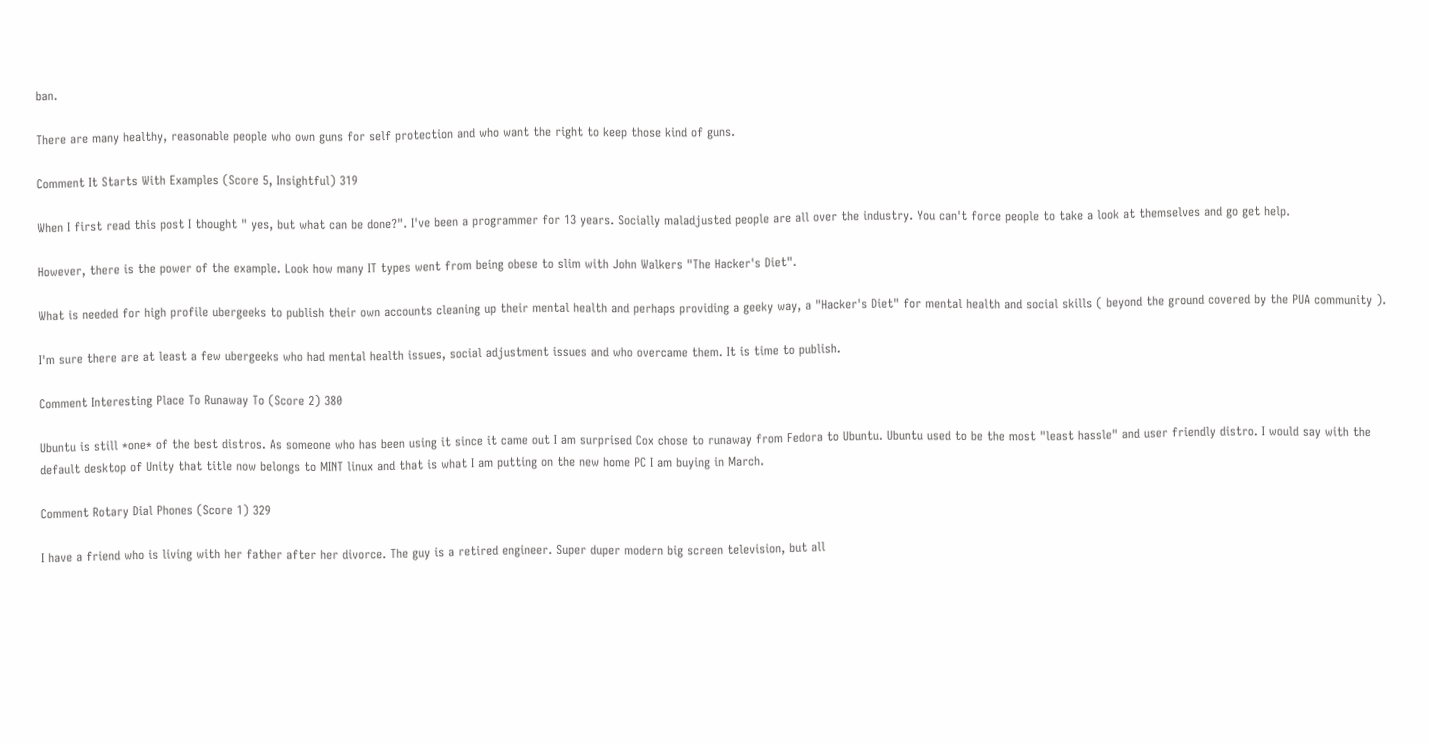ban.

There are many healthy, reasonable people who own guns for self protection and who want the right to keep those kind of guns.

Comment It Starts With Examples (Score 5, Insightful) 319

When I first read this post I thought " yes, but what can be done?". I've been a programmer for 13 years. Socially maladjusted people are all over the industry. You can't force people to take a look at themselves and go get help.

However, there is the power of the example. Look how many IT types went from being obese to slim with John Walkers "The Hacker's Diet".

What is needed for high profile ubergeeks to publish their own accounts cleaning up their mental health and perhaps providing a geeky way, a "Hacker's Diet" for mental health and social skills ( beyond the ground covered by the PUA community ).

I'm sure there are at least a few ubergeeks who had mental health issues, social adjustment issues and who overcame them. It is time to publish.

Comment Interesting Place To Runaway To (Score 2) 380

Ubuntu is still *one* of the best distros. As someone who has been using it since it came out I am surprised Cox chose to runaway from Fedora to Ubuntu. Ubuntu used to be the most "least hassle" and user friendly distro. I would say with the default desktop of Unity that title now belongs to MINT linux and that is what I am putting on the new home PC I am buying in March.

Comment Rotary Dial Phones (Score 1) 329

I have a friend who is living with her father after her divorce. The guy is a retired engineer. Super duper modern big screen television, but all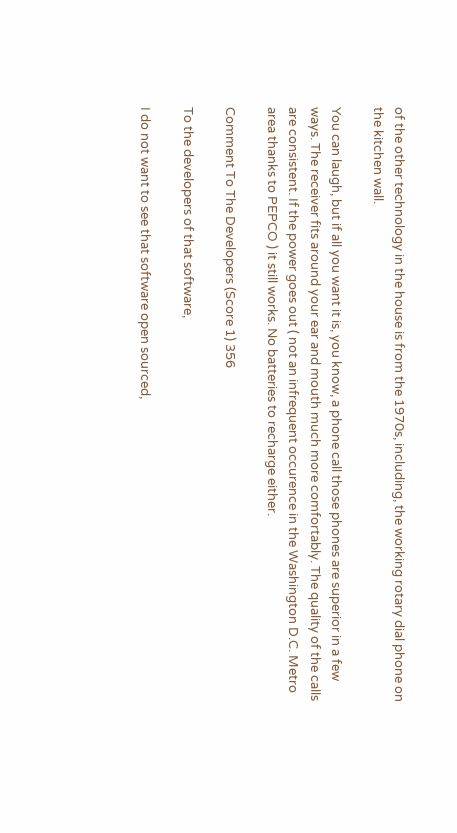of the other technology in the house is from the 1970s, including, the working rotary dial phone on the kitchen wall.

You can laugh, but if all you want it is, you know, a phone call those phones are superior in a few ways. The receiver fits around your ear and mouth much more comfortably. The quality of the calls are consistent. If the power goes out ( not an infrequent occurence in the Washington D.C. Metro area thanks to PEPCO ) it still works. No batteries to recharge either.

Comment To The Developers (Score 1) 356

To the developers of that software,

I do not want to see that software open sourced,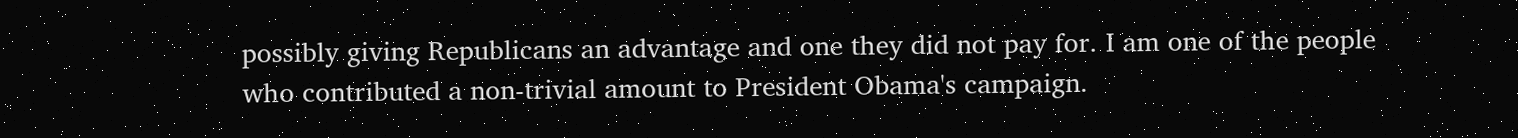possibly giving Republicans an advantage and one they did not pay for. I am one of the people who contributed a non-trivial amount to President Obama's campaign.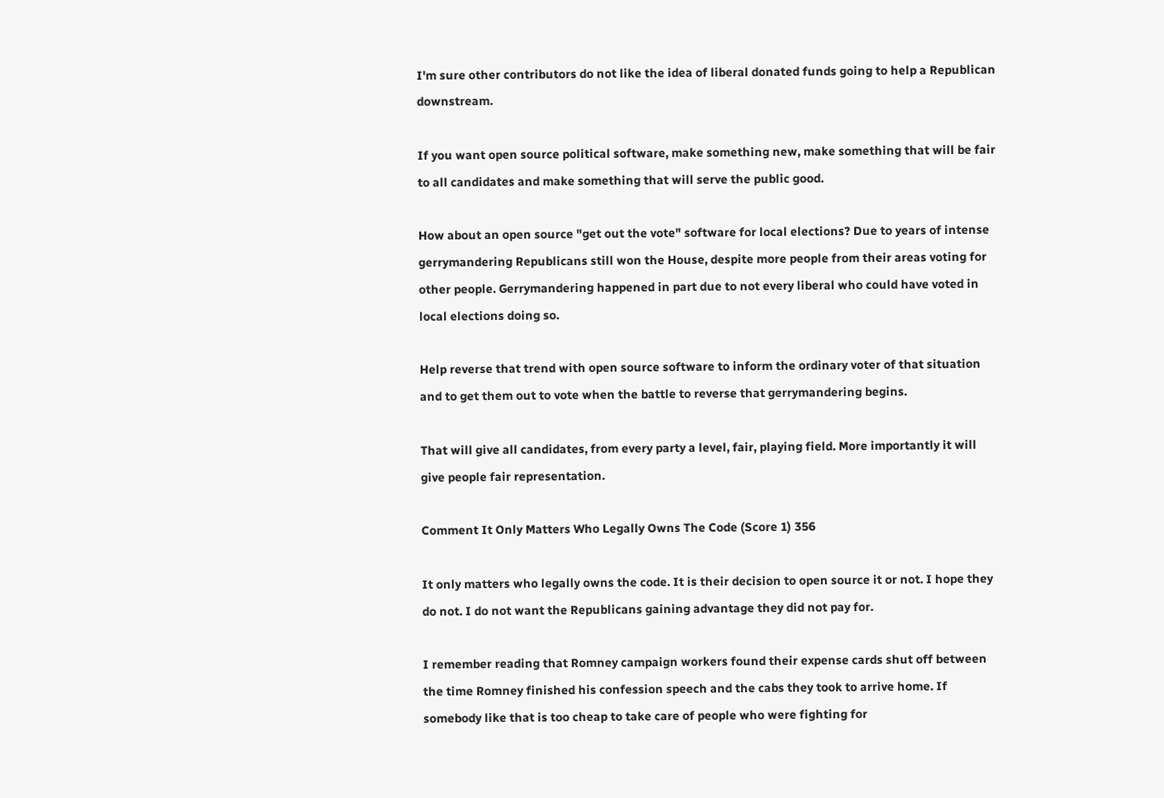I'm sure other contributors do not like the idea of liberal donated funds going to help a Republican downstream.

If you want open source political software, make something new, make something that will be fair to all candidates and make something that will serve the public good.

How about an open source "get out the vote" software for local elections? Due to years of intense gerrymandering Republicans still won the House, despite more people from their areas voting for other people. Gerrymandering happened in part due to not every liberal who could have voted in local elections doing so.

Help reverse that trend with open source software to inform the ordinary voter of that situation and to get them out to vote when the battle to reverse that gerrymandering begins.

That will give all candidates, from every party a level, fair, playing field. More importantly it will give people fair representation.

Comment It Only Matters Who Legally Owns The Code (Score 1) 356

It only matters who legally owns the code. It is their decision to open source it or not. I hope they do not. I do not want the Republicans gaining advantage they did not pay for.

I remember reading that Romney campaign workers found their expense cards shut off between the time Romney finished his confession speech and the cabs they took to arrive home. If somebody like that is too cheap to take care of people who were fighting for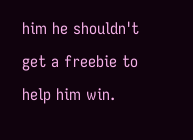him he shouldn't get a freebie to help him win.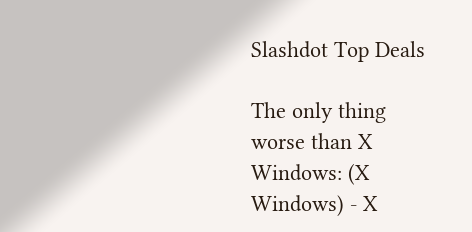Slashdot Top Deals

The only thing worse than X Windows: (X Windows) - X